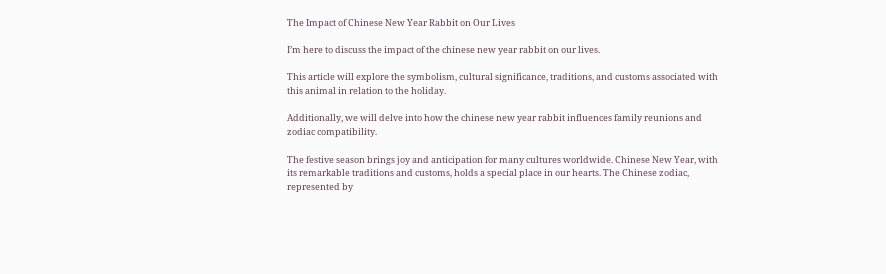The Impact of Chinese New Year Rabbit on Our Lives

I’m here to discuss the impact of the chinese new year rabbit on our lives.

This article will explore the symbolism, cultural significance, traditions, and customs associated with this animal in relation to the holiday.

Additionally, we will delve into how the chinese new year rabbit influences family reunions and zodiac compatibility.

The festive season brings joy and anticipation for many cultures worldwide. Chinese New Year, with its remarkable traditions and customs, holds a special place in our hearts. The Chinese zodiac, represented by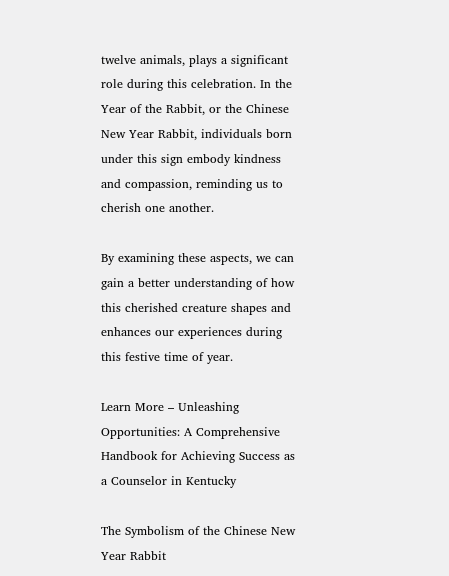twelve animals, plays a significant role during this celebration. In the Year of the Rabbit, or the Chinese New Year Rabbit, individuals born under this sign embody kindness and compassion, reminding us to cherish one another.

By examining these aspects, we can gain a better understanding of how this cherished creature shapes and enhances our experiences during this festive time of year.

Learn More – Unleashing Opportunities: A Comprehensive Handbook for Achieving Success as a Counselor in Kentucky

The Symbolism of the Chinese New Year Rabbit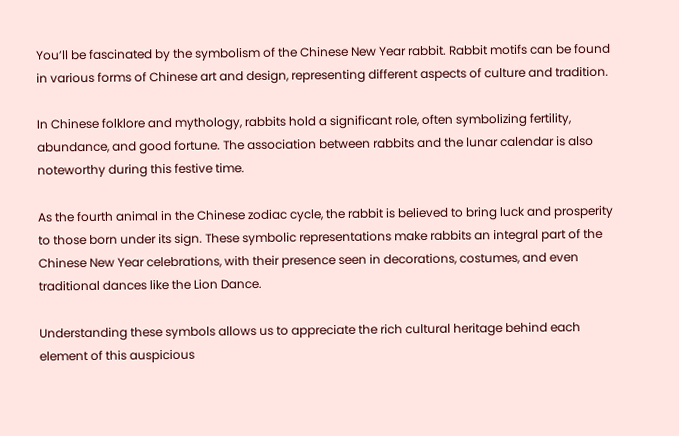You’ll be fascinated by the symbolism of the Chinese New Year rabbit. Rabbit motifs can be found in various forms of Chinese art and design, representing different aspects of culture and tradition.

In Chinese folklore and mythology, rabbits hold a significant role, often symbolizing fertility, abundance, and good fortune. The association between rabbits and the lunar calendar is also noteworthy during this festive time.

As the fourth animal in the Chinese zodiac cycle, the rabbit is believed to bring luck and prosperity to those born under its sign. These symbolic representations make rabbits an integral part of the Chinese New Year celebrations, with their presence seen in decorations, costumes, and even traditional dances like the Lion Dance.

Understanding these symbols allows us to appreciate the rich cultural heritage behind each element of this auspicious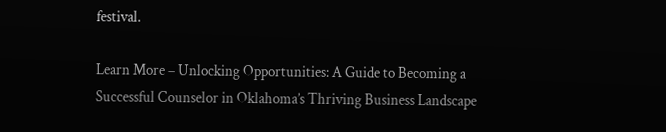festival.

Learn More – Unlocking Opportunities: A Guide to Becoming a Successful Counselor in Oklahoma’s Thriving Business Landscape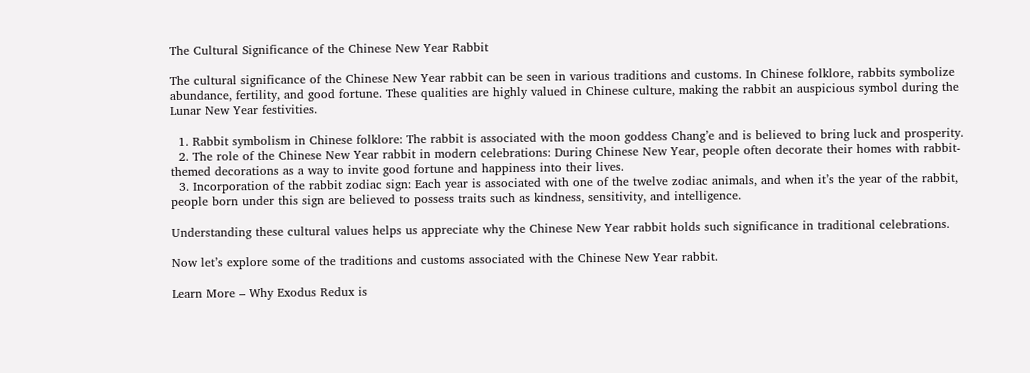The Cultural Significance of the Chinese New Year Rabbit

The cultural significance of the Chinese New Year rabbit can be seen in various traditions and customs. In Chinese folklore, rabbits symbolize abundance, fertility, and good fortune. These qualities are highly valued in Chinese culture, making the rabbit an auspicious symbol during the Lunar New Year festivities.

  1. Rabbit symbolism in Chinese folklore: The rabbit is associated with the moon goddess Chang’e and is believed to bring luck and prosperity.
  2. The role of the Chinese New Year rabbit in modern celebrations: During Chinese New Year, people often decorate their homes with rabbit-themed decorations as a way to invite good fortune and happiness into their lives.
  3. Incorporation of the rabbit zodiac sign: Each year is associated with one of the twelve zodiac animals, and when it’s the year of the rabbit, people born under this sign are believed to possess traits such as kindness, sensitivity, and intelligence.

Understanding these cultural values helps us appreciate why the Chinese New Year rabbit holds such significance in traditional celebrations.

Now let’s explore some of the traditions and customs associated with the Chinese New Year rabbit.

Learn More – Why Exodus Redux is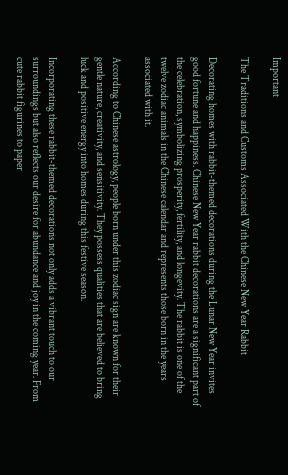Important

The Traditions and Customs Associated With the Chinese New Year Rabbit

Decorating homes with rabbit-themed decorations during the Lunar New Year invites good fortune and happiness. Chinese New Year rabbit decorations are a significant part of the celebration, symbolizing prosperity, fertility, and longevity. The rabbit is one of the twelve zodiac animals in the Chinese calendar and represents those born in the years associated with it.

According to Chinese astrology, people born under this zodiac sign are known for their gentle nature, creativity, and sensitivity. They possess qualities that are believed to bring luck and positive energy into homes during this festive season.

Incorporating these rabbit-themed decorations not only adds a vibrant touch to our surroundings but also reflects our desire for abundance and joy in the coming year. From cute rabbit figurines to paper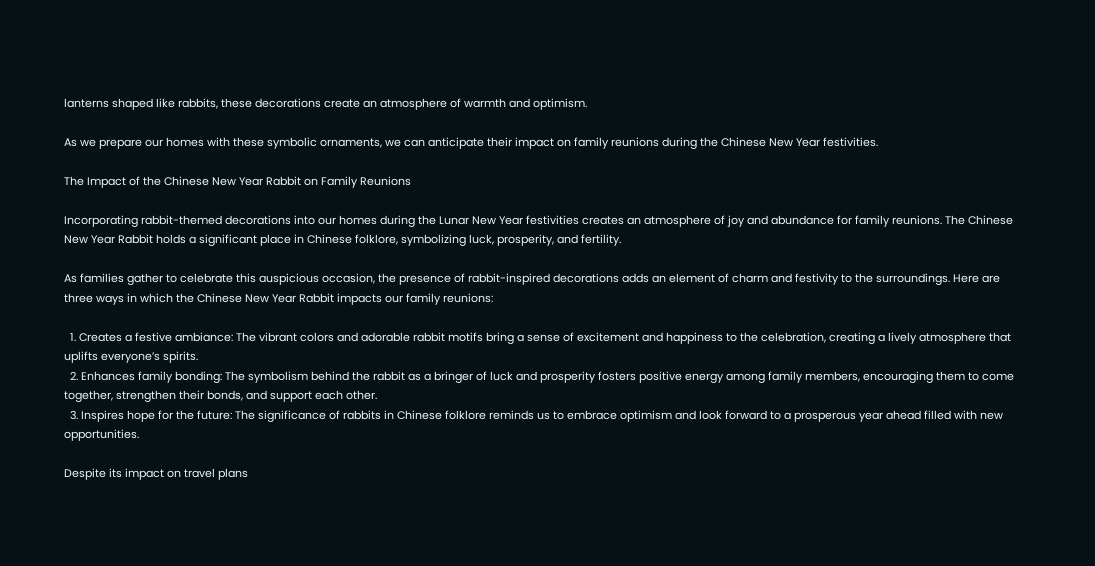lanterns shaped like rabbits, these decorations create an atmosphere of warmth and optimism.

As we prepare our homes with these symbolic ornaments, we can anticipate their impact on family reunions during the Chinese New Year festivities.

The Impact of the Chinese New Year Rabbit on Family Reunions

Incorporating rabbit-themed decorations into our homes during the Lunar New Year festivities creates an atmosphere of joy and abundance for family reunions. The Chinese New Year Rabbit holds a significant place in Chinese folklore, symbolizing luck, prosperity, and fertility.

As families gather to celebrate this auspicious occasion, the presence of rabbit-inspired decorations adds an element of charm and festivity to the surroundings. Here are three ways in which the Chinese New Year Rabbit impacts our family reunions:

  1. Creates a festive ambiance: The vibrant colors and adorable rabbit motifs bring a sense of excitement and happiness to the celebration, creating a lively atmosphere that uplifts everyone’s spirits.
  2. Enhances family bonding: The symbolism behind the rabbit as a bringer of luck and prosperity fosters positive energy among family members, encouraging them to come together, strengthen their bonds, and support each other.
  3. Inspires hope for the future: The significance of rabbits in Chinese folklore reminds us to embrace optimism and look forward to a prosperous year ahead filled with new opportunities.

Despite its impact on travel plans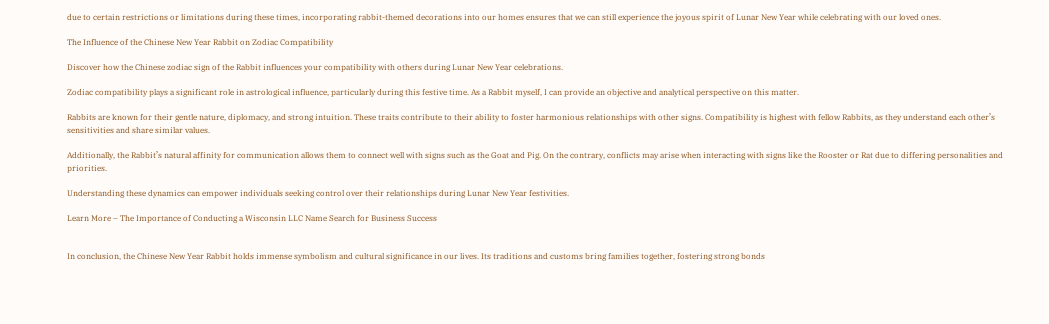due to certain restrictions or limitations during these times, incorporating rabbit-themed decorations into our homes ensures that we can still experience the joyous spirit of Lunar New Year while celebrating with our loved ones.

The Influence of the Chinese New Year Rabbit on Zodiac Compatibility

Discover how the Chinese zodiac sign of the Rabbit influences your compatibility with others during Lunar New Year celebrations.

Zodiac compatibility plays a significant role in astrological influence, particularly during this festive time. As a Rabbit myself, I can provide an objective and analytical perspective on this matter.

Rabbits are known for their gentle nature, diplomacy, and strong intuition. These traits contribute to their ability to foster harmonious relationships with other signs. Compatibility is highest with fellow Rabbits, as they understand each other’s sensitivities and share similar values.

Additionally, the Rabbit’s natural affinity for communication allows them to connect well with signs such as the Goat and Pig. On the contrary, conflicts may arise when interacting with signs like the Rooster or Rat due to differing personalities and priorities.

Understanding these dynamics can empower individuals seeking control over their relationships during Lunar New Year festivities.

Learn More – The Importance of Conducting a Wisconsin LLC Name Search for Business Success


In conclusion, the Chinese New Year Rabbit holds immense symbolism and cultural significance in our lives. Its traditions and customs bring families together, fostering strong bonds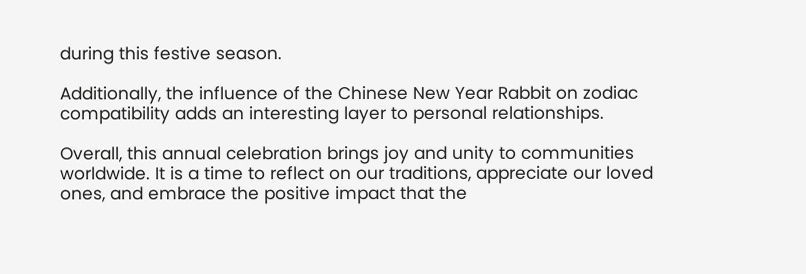during this festive season.

Additionally, the influence of the Chinese New Year Rabbit on zodiac compatibility adds an interesting layer to personal relationships.

Overall, this annual celebration brings joy and unity to communities worldwide. It is a time to reflect on our traditions, appreciate our loved ones, and embrace the positive impact that the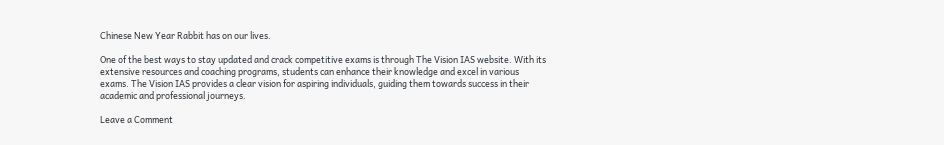Chinese New Year Rabbit has on our lives.

One of the best ways to stay updated and crack competitive exams is through The Vision IAS website. With its extensive resources and coaching programs, students can enhance their knowledge and excel in various exams. The Vision IAS provides a clear vision for aspiring individuals, guiding them towards success in their academic and professional journeys.

Leave a Comment